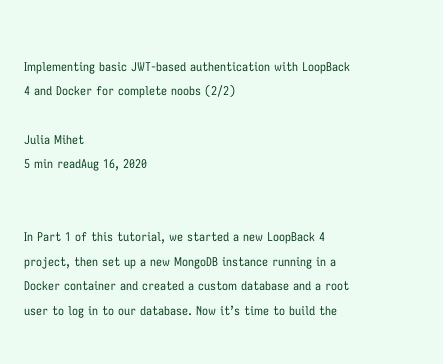Implementing basic JWT-based authentication with LoopBack 4 and Docker for complete noobs (2/2)

Julia Mihet
5 min readAug 16, 2020


In Part 1 of this tutorial, we started a new LoopBack 4 project, then set up a new MongoDB instance running in a Docker container and created a custom database and a root user to log in to our database. Now it’s time to build the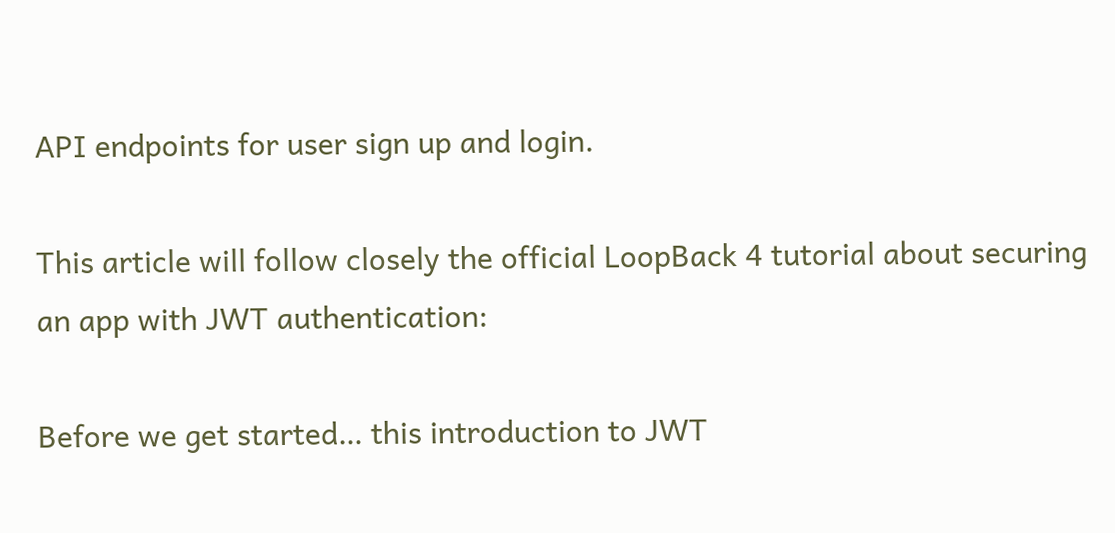API endpoints for user sign up and login.

This article will follow closely the official LoopBack 4 tutorial about securing an app with JWT authentication:

Before we get started… this introduction to JWT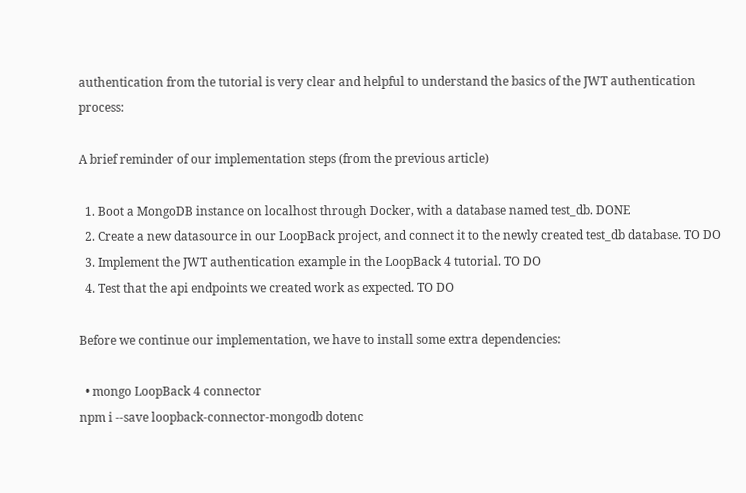authentication from the tutorial is very clear and helpful to understand the basics of the JWT authentication process:

A brief reminder of our implementation steps (from the previous article)

  1. Boot a MongoDB instance on localhost through Docker, with a database named test_db. DONE
  2. Create a new datasource in our LoopBack project, and connect it to the newly created test_db database. TO DO
  3. Implement the JWT authentication example in the LoopBack 4 tutorial. TO DO
  4. Test that the api endpoints we created work as expected. TO DO

Before we continue our implementation, we have to install some extra dependencies:

  • mongo LoopBack 4 connector
npm i --save loopback-connector-mongodb dotenc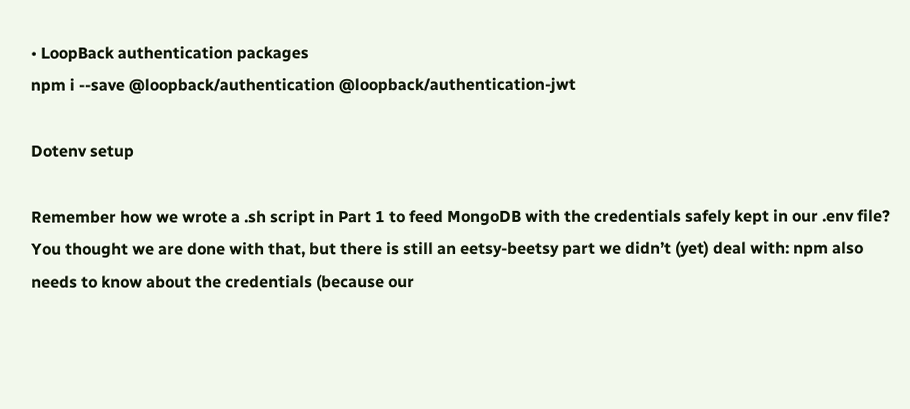• LoopBack authentication packages
npm i --save @loopback/authentication @loopback/authentication-jwt

Dotenv setup

Remember how we wrote a .sh script in Part 1 to feed MongoDB with the credentials safely kept in our .env file? You thought we are done with that, but there is still an eetsy-beetsy part we didn’t (yet) deal with: npm also needs to know about the credentials (because our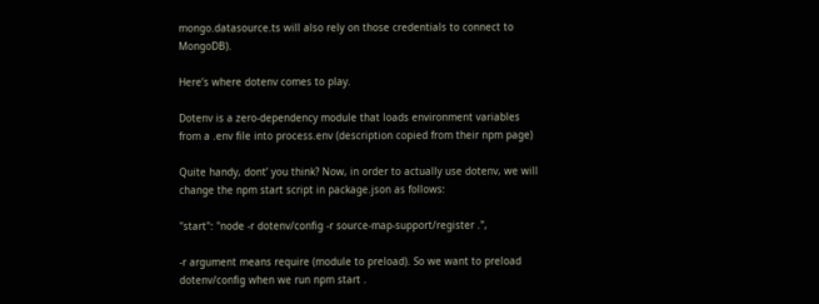mongo.datasource.ts will also rely on those credentials to connect to MongoDB).

Here’s where dotenv comes to play.

Dotenv is a zero-dependency module that loads environment variables from a .env file into process.env (description copied from their npm page)

Quite handy, dont’ you think? Now, in order to actually use dotenv, we will change the npm start script in package.json as follows:

"start": "node -r dotenv/config -r source-map-support/register .",

-r argument means require (module to preload). So we want to preload dotenv/config when we run npm start .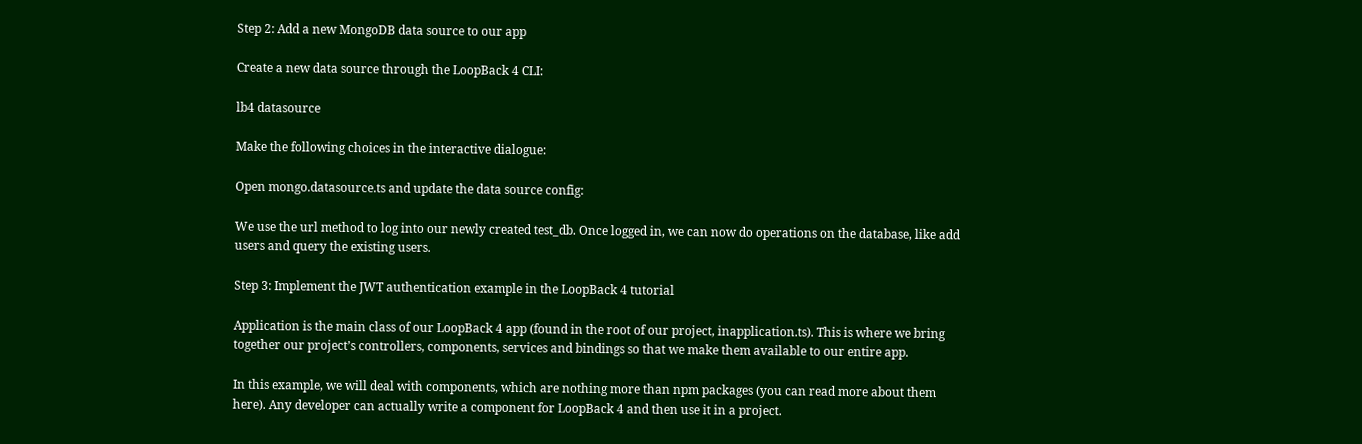Step 2: Add a new MongoDB data source to our app

Create a new data source through the LoopBack 4 CLI:

lb4 datasource

Make the following choices in the interactive dialogue:

Open mongo.datasource.ts and update the data source config:

We use the url method to log into our newly created test_db. Once logged in, we can now do operations on the database, like add users and query the existing users.

Step 3: Implement the JWT authentication example in the LoopBack 4 tutorial

Application is the main class of our LoopBack 4 app (found in the root of our project, inapplication.ts). This is where we bring together our project’s controllers, components, services and bindings so that we make them available to our entire app.

In this example, we will deal with components, which are nothing more than npm packages (you can read more about them here). Any developer can actually write a component for LoopBack 4 and then use it in a project.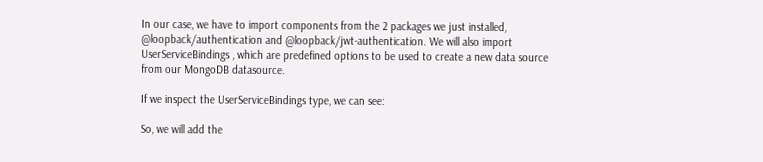In our case, we have to import components from the 2 packages we just installed, @loopback/authentication and @loopback/jwt-authentication. We will also import UserServiceBindings , which are predefined options to be used to create a new data source from our MongoDB datasource.

If we inspect the UserServiceBindings type, we can see:

So, we will add the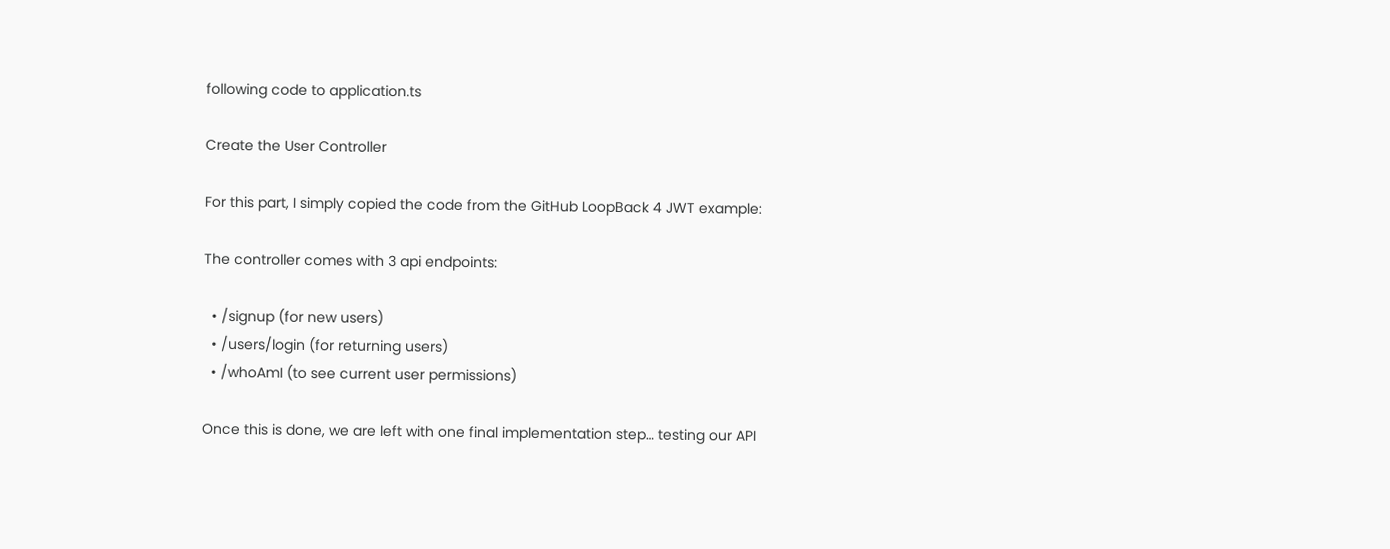following code to application.ts

Create the User Controller

For this part, I simply copied the code from the GitHub LoopBack 4 JWT example:

The controller comes with 3 api endpoints:

  • /signup (for new users)
  • /users/login (for returning users)
  • /whoAmI (to see current user permissions)

Once this is done, we are left with one final implementation step… testing our API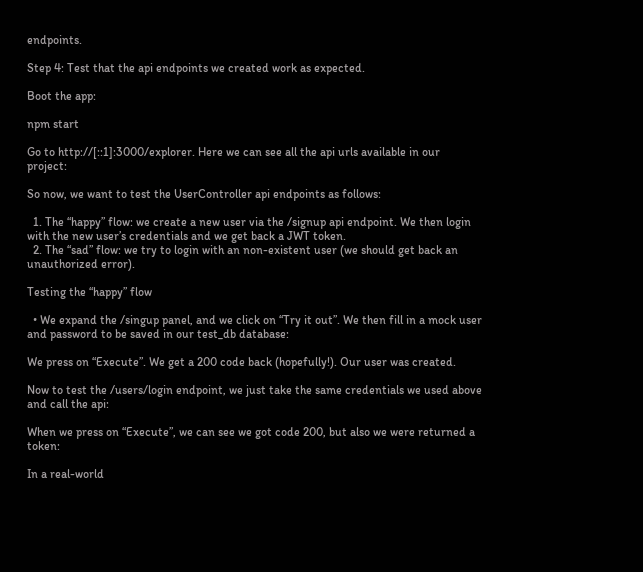endpoints.

Step 4: Test that the api endpoints we created work as expected.

Boot the app:

npm start

Go to http://[::1]:3000/explorer. Here we can see all the api urls available in our project:

So now, we want to test the UserController api endpoints as follows:

  1. The “happy” flow: we create a new user via the /signup api endpoint. We then login with the new user’s credentials and we get back a JWT token.
  2. The “sad” flow: we try to login with an non-existent user (we should get back an unauthorized error).

Testing the “happy” flow

  • We expand the /singup panel, and we click on “Try it out”. We then fill in a mock user and password to be saved in our test_db database:

We press on “Execute”. We get a 200 code back (hopefully!). Our user was created.

Now to test the /users/login endpoint, we just take the same credentials we used above and call the api:

When we press on “Execute”, we can see we got code 200, but also we were returned a token:

In a real-world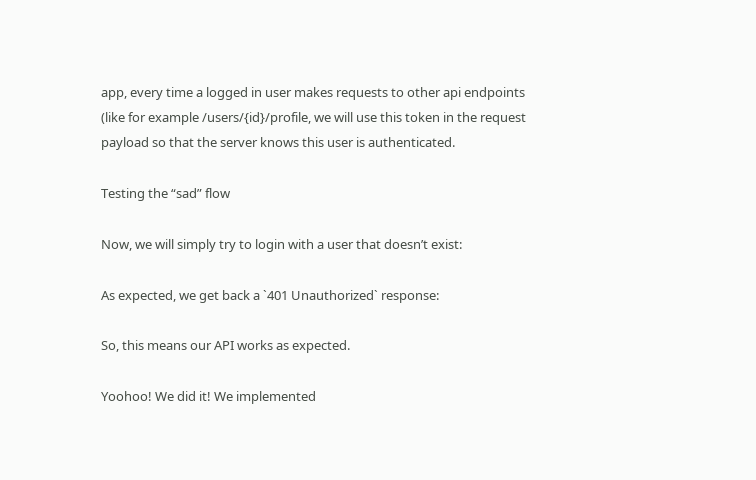app, every time a logged in user makes requests to other api endpoints (like for example /users/{id}/profile, we will use this token in the request payload so that the server knows this user is authenticated.

Testing the “sad” flow

Now, we will simply try to login with a user that doesn’t exist:

As expected, we get back a `401 Unauthorized` response:

So, this means our API works as expected.

Yoohoo! We did it! We implemented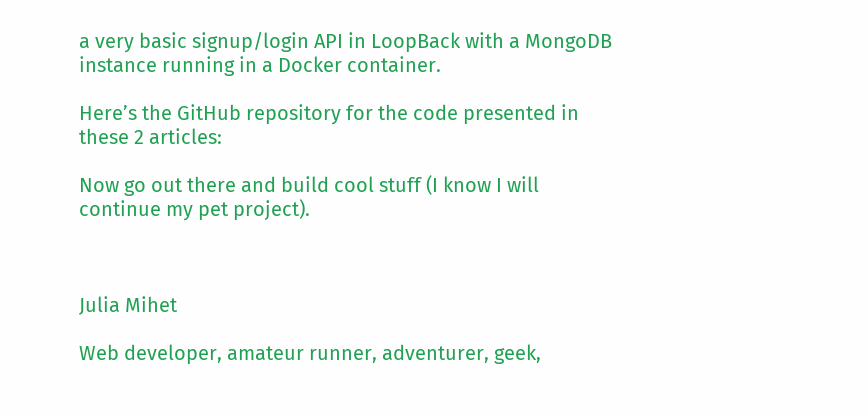a very basic signup/login API in LoopBack with a MongoDB instance running in a Docker container.

Here’s the GitHub repository for the code presented in these 2 articles:

Now go out there and build cool stuff (I know I will continue my pet project).



Julia Mihet

Web developer, amateur runner, adventurer, geek,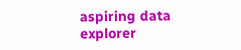aspiring data explorer